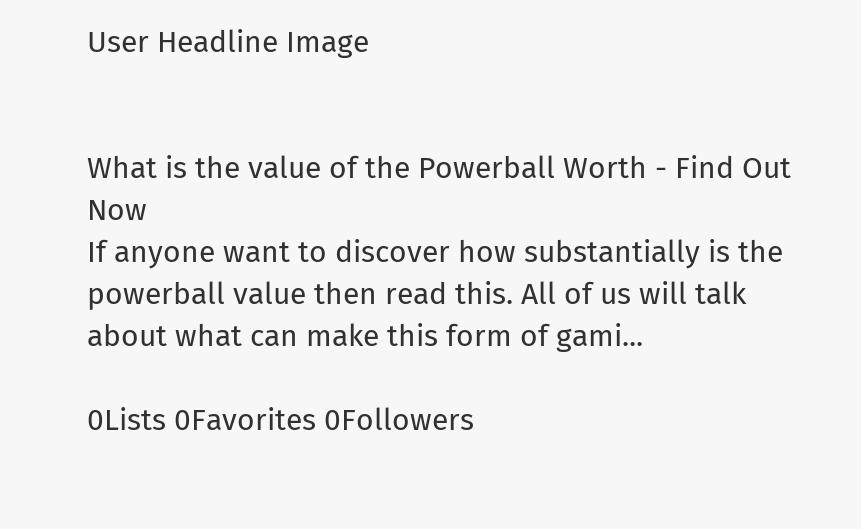User Headline Image


What is the value of the Powerball Worth - Find Out Now
If anyone want to discover how substantially is the powerball value then read this. All of us will talk about what can make this form of gami...

0Lists 0Favorites 0Followers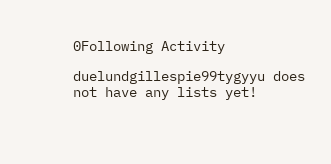0Following Activity

duelundgillespie99tygyyu does not have any lists yet!